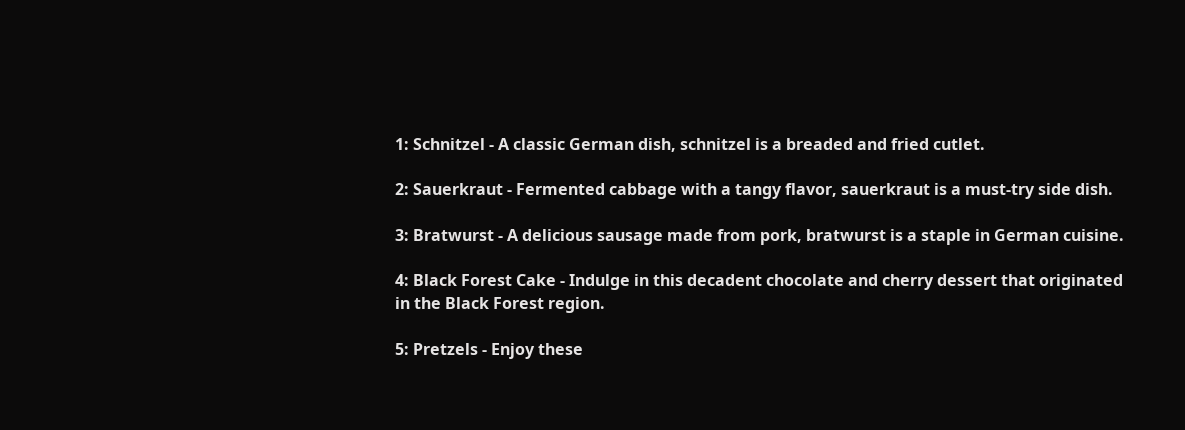1: Schnitzel - A classic German dish, schnitzel is a breaded and fried cutlet.

2: Sauerkraut - Fermented cabbage with a tangy flavor, sauerkraut is a must-try side dish.

3: Bratwurst - A delicious sausage made from pork, bratwurst is a staple in German cuisine.

4: Black Forest Cake - Indulge in this decadent chocolate and cherry dessert that originated in the Black Forest region.

5: Pretzels - Enjoy these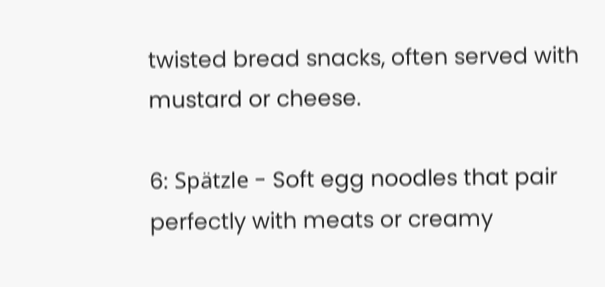twisted bread snacks, often served with mustard or cheese.

6: Spätzle - Soft egg noodles that pair perfectly with meats or creamy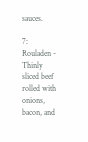sauces.

7: Rouladen - Thinly sliced beef rolled with onions, bacon, and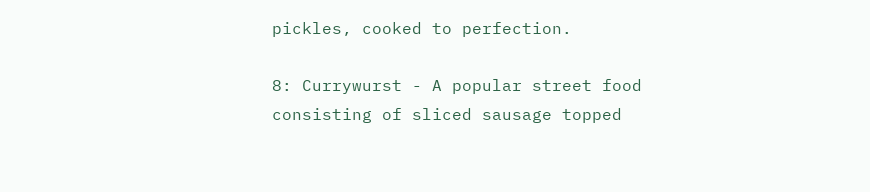pickles, cooked to perfection.

8: Currywurst - A popular street food consisting of sliced sausage topped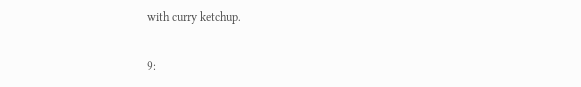with curry ketchup.

9: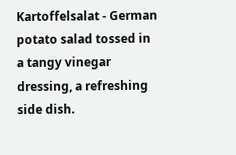Kartoffelsalat - German potato salad tossed in a tangy vinegar dressing, a refreshing side dish.